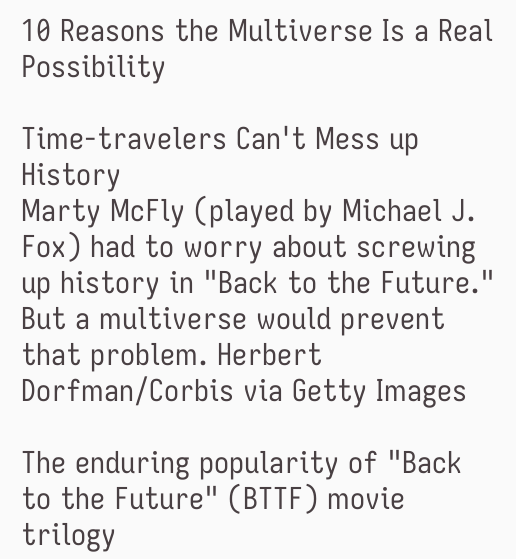10 Reasons the Multiverse Is a Real Possibility

Time-travelers Can't Mess up History
Marty McFly (played by Michael J. Fox) had to worry about screwing up history in "Back to the Future." But a multiverse would prevent that problem. Herbert Dorfman/Corbis via Getty Images

The enduring popularity of "Back to the Future" (BTTF) movie trilogy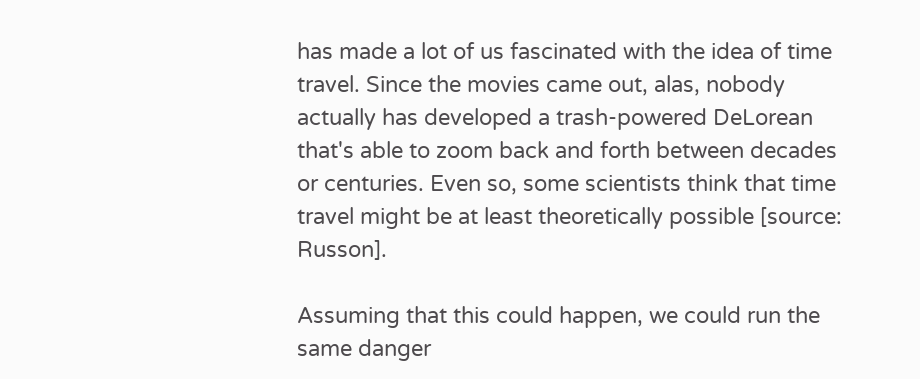has made a lot of us fascinated with the idea of time travel. Since the movies came out, alas, nobody actually has developed a trash-powered DeLorean that's able to zoom back and forth between decades or centuries. Even so, some scientists think that time travel might be at least theoretically possible [source: Russon].

Assuming that this could happen, we could run the same danger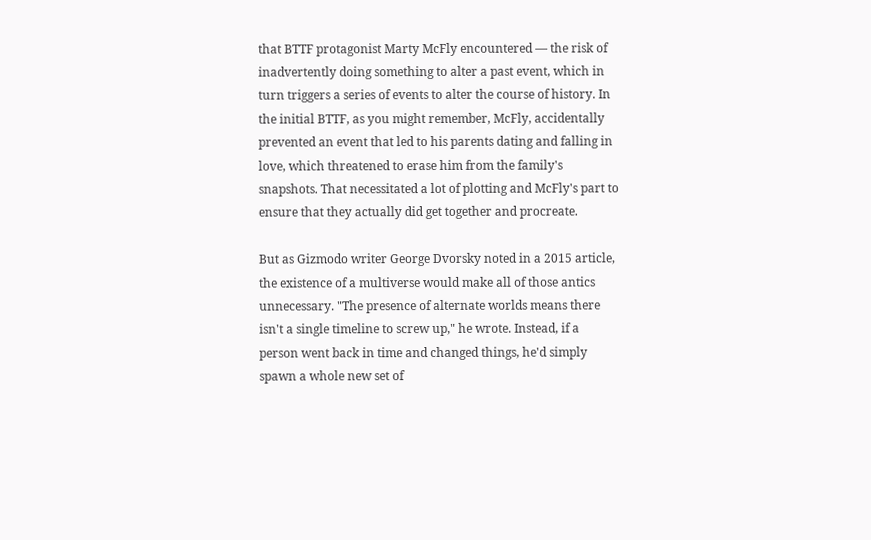that BTTF protagonist Marty McFly encountered — the risk of inadvertently doing something to alter a past event, which in turn triggers a series of events to alter the course of history. In the initial BTTF, as you might remember, McFly, accidentally prevented an event that led to his parents dating and falling in love, which threatened to erase him from the family's snapshots. That necessitated a lot of plotting and McFly's part to ensure that they actually did get together and procreate.

But as Gizmodo writer George Dvorsky noted in a 2015 article, the existence of a multiverse would make all of those antics unnecessary. "The presence of alternate worlds means there isn't a single timeline to screw up," he wrote. Instead, if a person went back in time and changed things, he'd simply spawn a whole new set of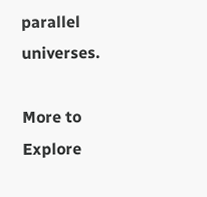parallel universes.

More to Explore